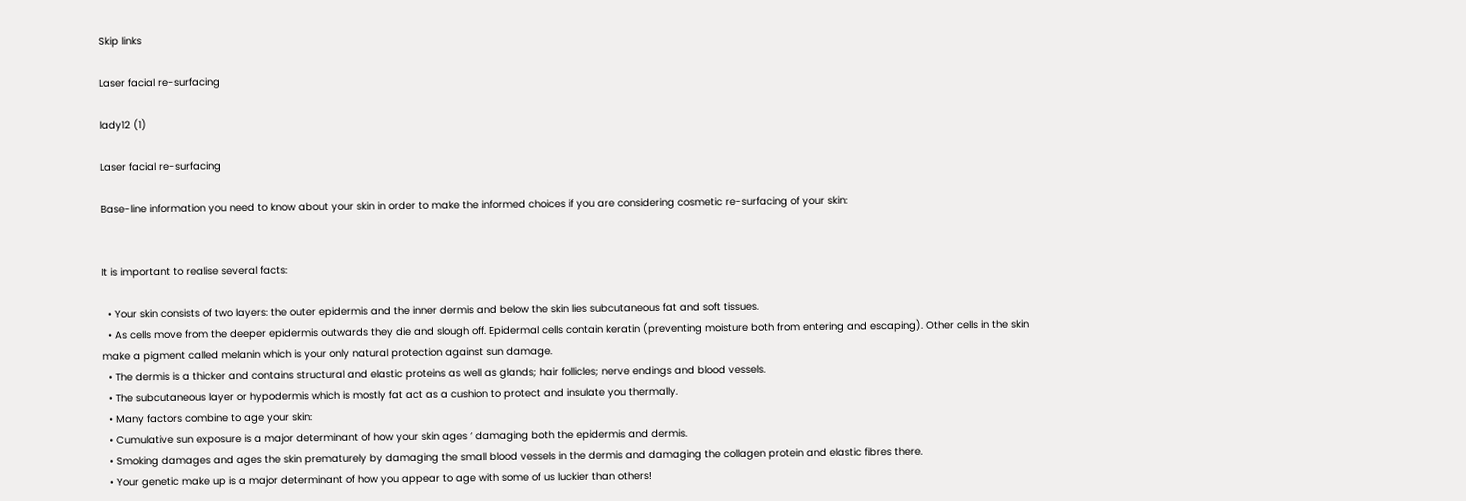Skip links

Laser facial re-surfacing

lady12 (1)

Laser facial re-surfacing

Base-line information you need to know about your skin in order to make the informed choices if you are considering cosmetic re-surfacing of your skin:


It is important to realise several facts:

  • Your skin consists of two layers: the outer epidermis and the inner dermis and below the skin lies subcutaneous fat and soft tissues.
  • As cells move from the deeper epidermis outwards they die and slough off. Epidermal cells contain keratin (preventing moisture both from entering and escaping). Other cells in the skin make a pigment called melanin which is your only natural protection against sun damage.
  • The dermis is a thicker and contains structural and elastic proteins as well as glands; hair follicles; nerve endings and blood vessels.
  • The subcutaneous layer or hypodermis which is mostly fat act as a cushion to protect and insulate you thermally.
  • Many factors combine to age your skin:
  • Cumulative sun exposure is a major determinant of how your skin ages ‘ damaging both the epidermis and dermis.
  • Smoking damages and ages the skin prematurely by damaging the small blood vessels in the dermis and damaging the collagen protein and elastic fibres there.
  • Your genetic make up is a major determinant of how you appear to age with some of us luckier than others!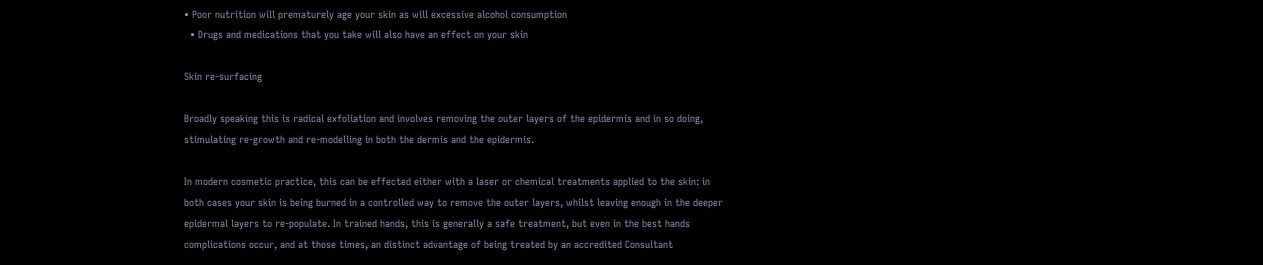• Poor nutrition will prematurely age your skin as will excessive alcohol consumption
  • Drugs and medications that you take will also have an effect on your skin

Skin re-surfacing

Broadly speaking this is radical exfoliation and involves removing the outer layers of the epidermis and in so doing, stimulating re-growth and re-modelling in both the dermis and the epidermis.

In modern cosmetic practice, this can be effected either with a laser or chemical treatments applied to the skin: in both cases your skin is being burned in a controlled way to remove the outer layers, whilst leaving enough in the deeper epidermal layers to re-populate. In trained hands, this is generally a safe treatment, but even in the best hands complications occur, and at those times, an distinct advantage of being treated by an accredited Consultant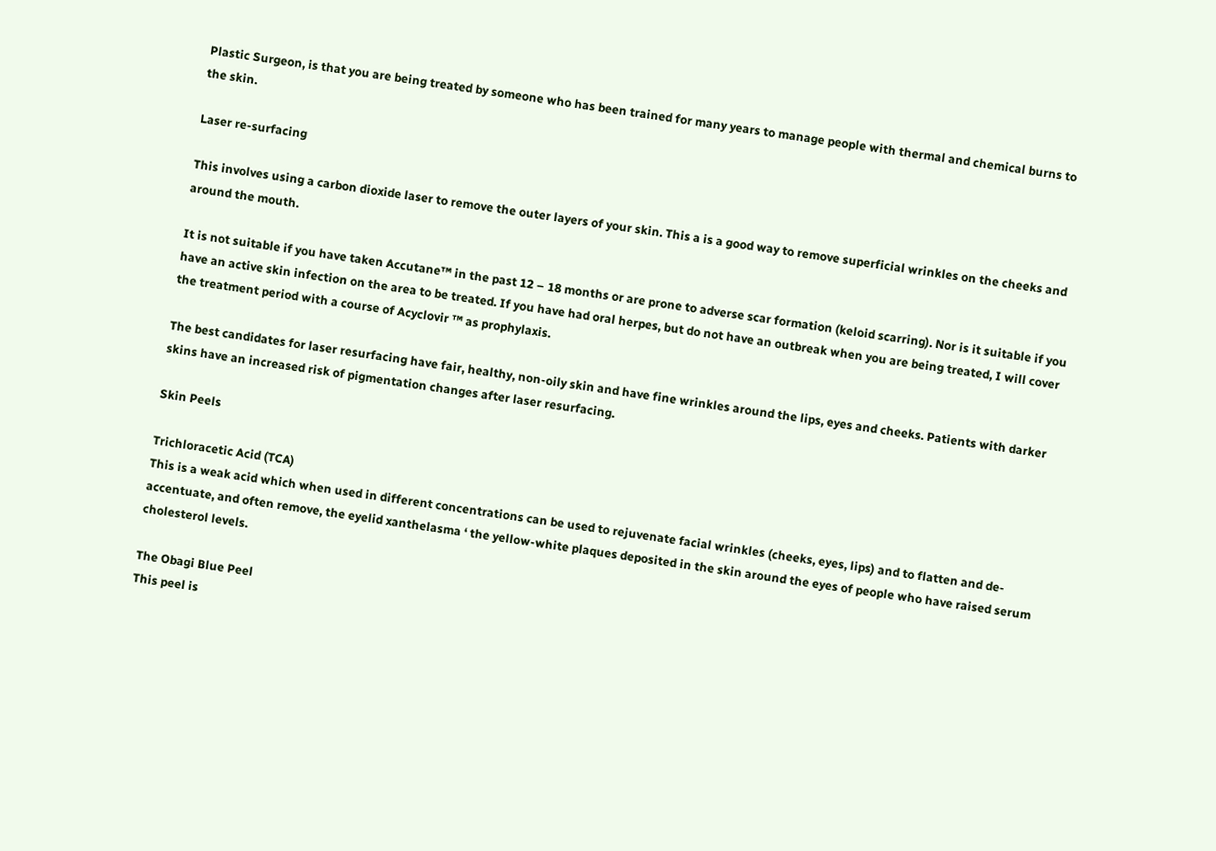Plastic Surgeon, is that you are being treated by someone who has been trained for many years to manage people with thermal and chemical burns to the skin.

Laser re-surfacing

This involves using a carbon dioxide laser to remove the outer layers of your skin. This a is a good way to remove superficial wrinkles on the cheeks and around the mouth.

It is not suitable if you have taken Accutane™ in the past 12 – 18 months or are prone to adverse scar formation (keloid scarring). Nor is it suitable if you have an active skin infection on the area to be treated. If you have had oral herpes, but do not have an outbreak when you are being treated, I will cover the treatment period with a course of Acyclovir ™ as prophylaxis.

The best candidates for laser resurfacing have fair, healthy, non-oily skin and have fine wrinkles around the lips, eyes and cheeks. Patients with darker skins have an increased risk of pigmentation changes after laser resurfacing.

Skin Peels

Trichloracetic Acid (TCA)
This is a weak acid which when used in different concentrations can be used to rejuvenate facial wrinkles (cheeks, eyes, lips) and to flatten and de-accentuate, and often remove, the eyelid xanthelasma ‘ the yellow-white plaques deposited in the skin around the eyes of people who have raised serum cholesterol levels.

The Obagi Blue Peel
This peel is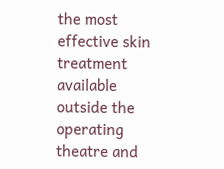the most effective skin treatment available outside the operating theatre and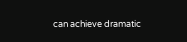can achieve dramatic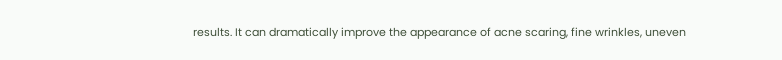results. It can dramatically improve the appearance of acne scaring, fine wrinkles, uneven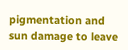pigmentation and sun damage to leave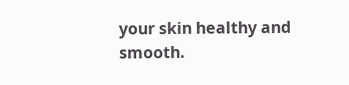your skin healthy and smooth.